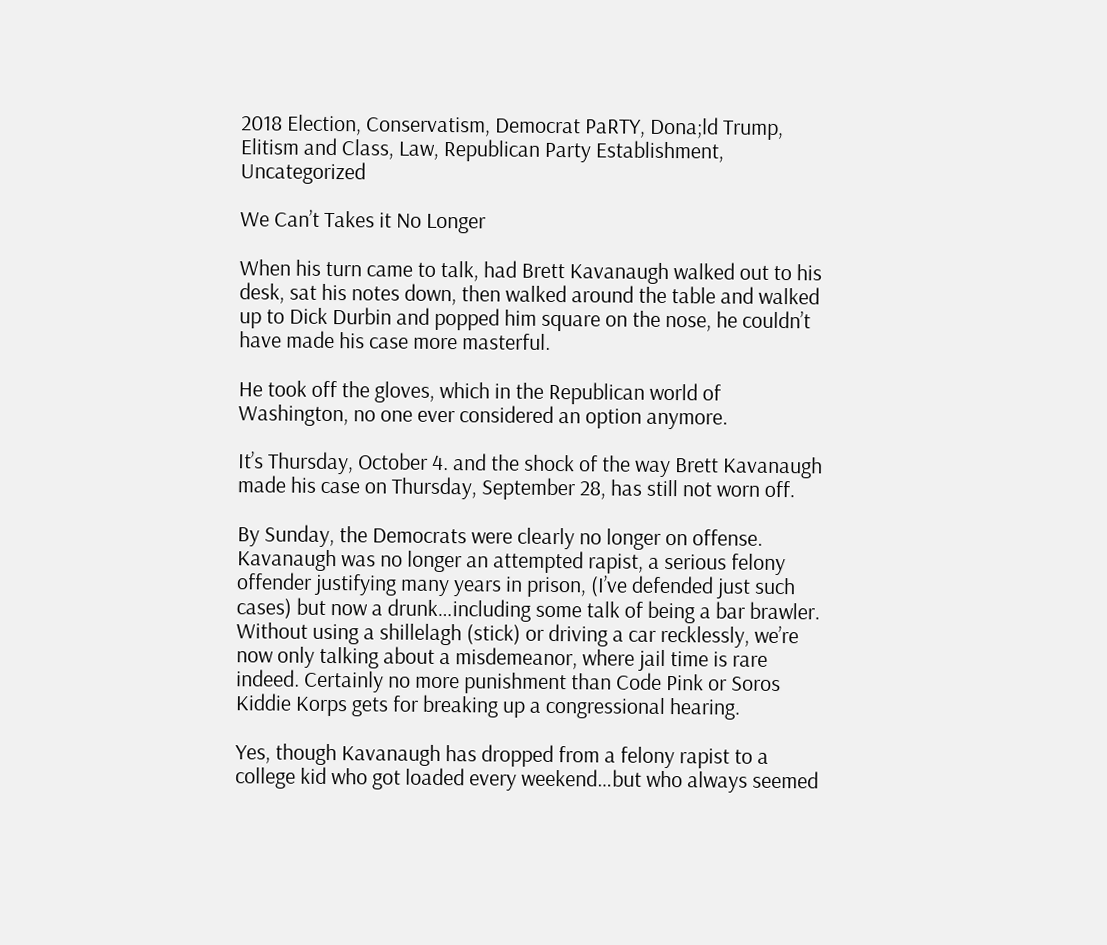2018 Election, Conservatism, Democrat PaRTY, Dona;ld Trump, Elitism and Class, Law, Republican Party Establishment, Uncategorized

We Can’t Takes it No Longer

When his turn came to talk, had Brett Kavanaugh walked out to his desk, sat his notes down, then walked around the table and walked up to Dick Durbin and popped him square on the nose, he couldn’t have made his case more masterful.

He took off the gloves, which in the Republican world of Washington, no one ever considered an option anymore.

It’s Thursday, October 4. and the shock of the way Brett Kavanaugh made his case on Thursday, September 28, has still not worn off.

By Sunday, the Democrats were clearly no longer on offense. Kavanaugh was no longer an attempted rapist, a serious felony offender justifying many years in prison, (I’ve defended just such cases) but now a drunk…including some talk of being a bar brawler. Without using a shillelagh (stick) or driving a car recklessly, we’re now only talking about a misdemeanor, where jail time is rare indeed. Certainly no more punishment than Code Pink or Soros Kiddie Korps gets for breaking up a congressional hearing.

Yes, though Kavanaugh has dropped from a felony rapist to a college kid who got loaded every weekend…but who always seemed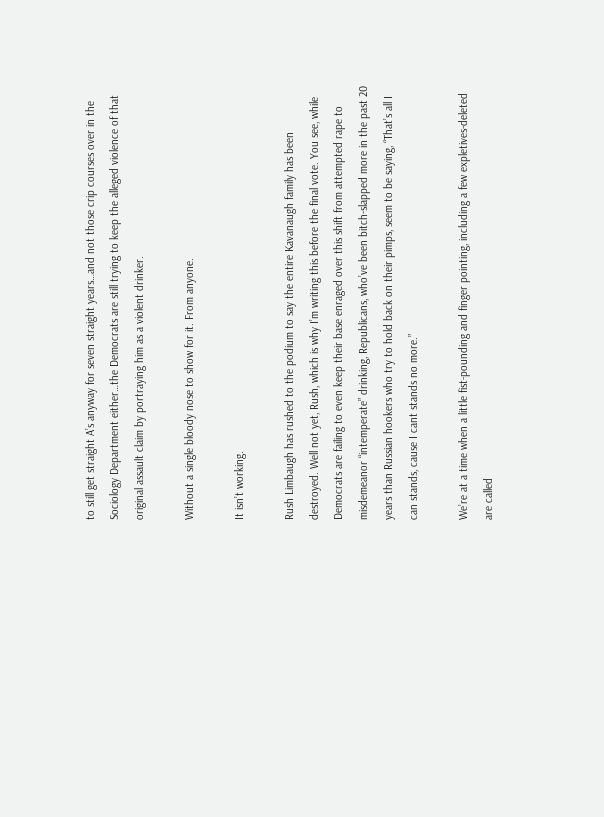to still get straight A’s anyway for seven straight years…and not those crip courses over in the Sociology Department either…the Democrats are still trying to keep the alleged violence of that original assault claim by portraying him as a violent drinker.

Without a single bloody nose to show for it. From anyone.

It isn’t working.

Rush Limbaugh has rushed to the podium to say the entire Kavanaugh family has been destroyed. Well not yet, Rush, which is why I’m writing this before the final vote. You see, while Democrats are failing to even keep their base enraged over this shift from attempted rape to misdemeanor “intemperate” drinking, Republicans, who’ve been bitch-slapped more in the past 20 years than Russian hookers who try to hold back on their pimps, seem to be saying, “That’s all I can stands, cause I cant stands no more.”

We’re at a time when a little fist-pounding and finger pointing, including a few expletives-deleted are called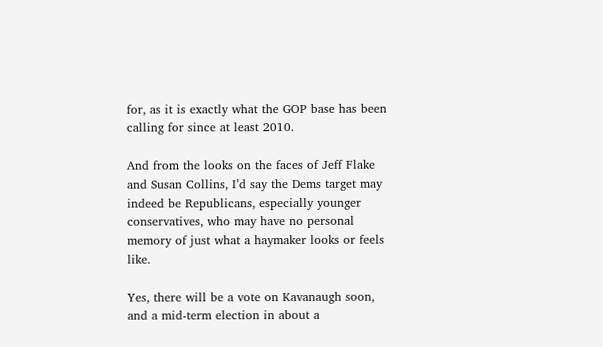for, as it is exactly what the GOP base has been calling for since at least 2010.

And from the looks on the faces of Jeff Flake and Susan Collins, I’d say the Dems target may indeed be Republicans, especially younger conservatives, who may have no personal memory of just what a haymaker looks or feels like.

Yes, there will be a vote on Kavanaugh soon, and a mid-term election in about a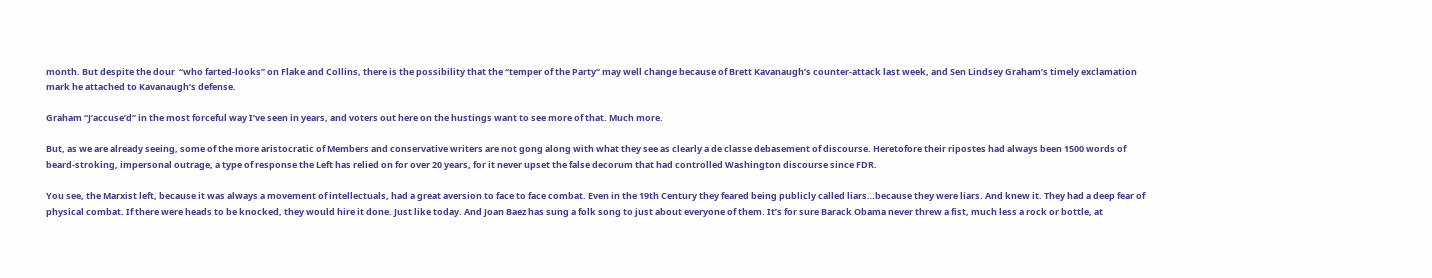month. But despite the dour  “who farted-looks” on Flake and Collins, there is the possibility that the “temper of the Party” may well change because of Brett Kavanaugh’s counter-attack last week, and Sen Lindsey Graham’s timely exclamation mark he attached to Kavanaugh’s defense.

Graham “J’accuse’d” in the most forceful way I’ve seen in years, and voters out here on the hustings want to see more of that. Much more.

But, as we are already seeing, some of the more aristocratic of Members and conservative writers are not gong along with what they see as clearly a de classe debasement of discourse. Heretofore their ripostes had always been 1500 words of beard-stroking, impersonal outrage, a type of response the Left has relied on for over 20 years, for it never upset the false decorum that had controlled Washington discourse since FDR.

You see, the Marxist left, because it was always a movement of intellectuals, had a great aversion to face to face combat. Even in the 19th Century they feared being publicly called liars…because they were liars. And knew it. They had a deep fear of physical combat. If there were heads to be knocked, they would hire it done. Just like today. And Joan Baez has sung a folk song to just about everyone of them. It’s for sure Barack Obama never threw a fist, much less a rock or bottle, at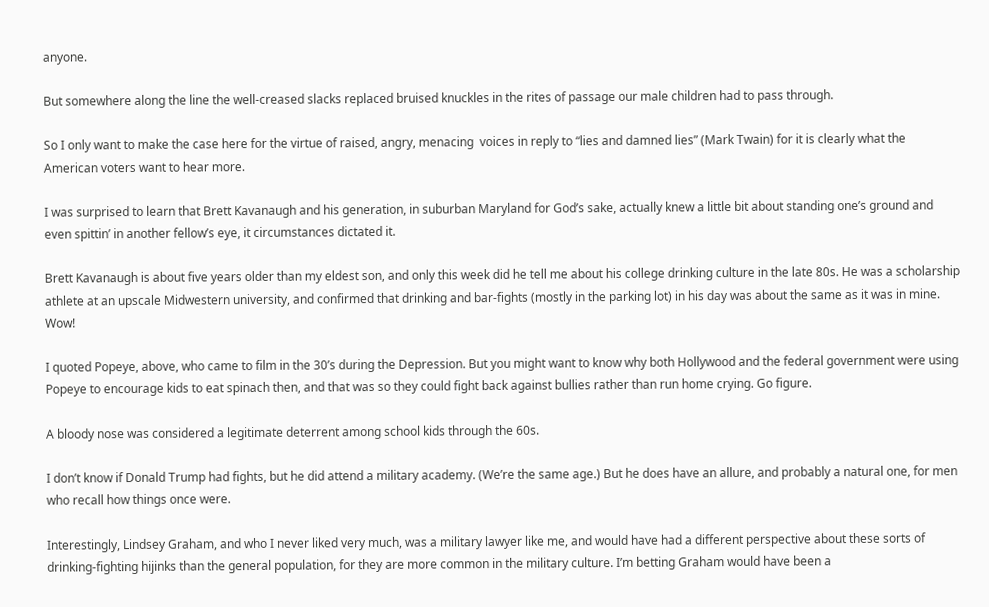anyone.

But somewhere along the line the well-creased slacks replaced bruised knuckles in the rites of passage our male children had to pass through.

So I only want to make the case here for the virtue of raised, angry, menacing  voices in reply to “lies and damned lies” (Mark Twain) for it is clearly what the American voters want to hear more.

I was surprised to learn that Brett Kavanaugh and his generation, in suburban Maryland for God’s sake, actually knew a little bit about standing one’s ground and even spittin’ in another fellow’s eye, it circumstances dictated it.

Brett Kavanaugh is about five years older than my eldest son, and only this week did he tell me about his college drinking culture in the late 80s. He was a scholarship athlete at an upscale Midwestern university, and confirmed that drinking and bar-fights (mostly in the parking lot) in his day was about the same as it was in mine. Wow!

I quoted Popeye, above, who came to film in the 30’s during the Depression. But you might want to know why both Hollywood and the federal government were using Popeye to encourage kids to eat spinach then, and that was so they could fight back against bullies rather than run home crying. Go figure.

A bloody nose was considered a legitimate deterrent among school kids through the 60s.

I don’t know if Donald Trump had fights, but he did attend a military academy. (We’re the same age.) But he does have an allure, and probably a natural one, for men who recall how things once were.

Interestingly, Lindsey Graham, and who I never liked very much, was a military lawyer like me, and would have had a different perspective about these sorts of drinking-fighting hijinks than the general population, for they are more common in the military culture. I’m betting Graham would have been a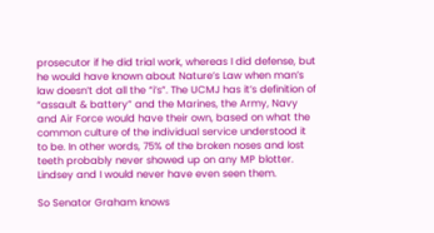prosecutor if he did trial work, whereas I did defense, but he would have known about Nature’s Law when man’s law doesn’t dot all the “i’s”. The UCMJ has it’s definition of “assault & battery” and the Marines, the Army, Navy and Air Force would have their own, based on what the common culture of the individual service understood it to be. In other words, 75% of the broken noses and lost teeth probably never showed up on any MP blotter. Lindsey and I would never have even seen them.

So Senator Graham knows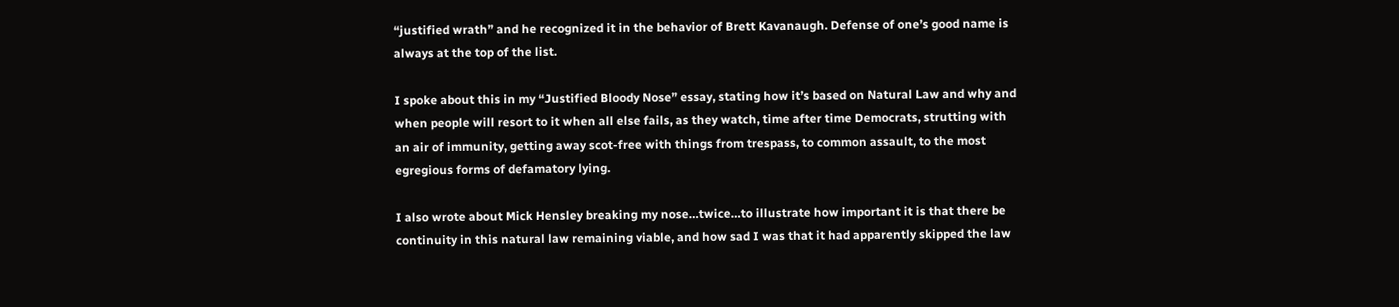“justified wrath” and he recognized it in the behavior of Brett Kavanaugh. Defense of one’s good name is always at the top of the list.

I spoke about this in my “Justified Bloody Nose” essay, stating how it’s based on Natural Law and why and when people will resort to it when all else fails, as they watch, time after time Democrats, strutting with an air of immunity, getting away scot-free with things from trespass, to common assault, to the most egregious forms of defamatory lying.

I also wrote about Mick Hensley breaking my nose…twice…to illustrate how important it is that there be continuity in this natural law remaining viable, and how sad I was that it had apparently skipped the law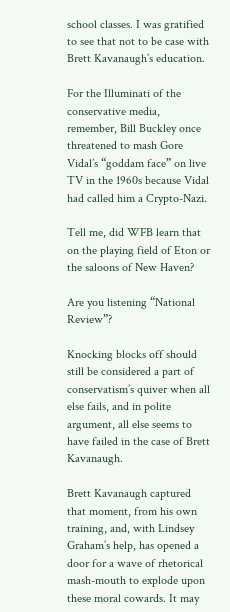school classes. I was gratified to see that not to be case with Brett Kavanaugh’s education.

For the Illuminati of the conservative media, remember, Bill Buckley once threatened to mash Gore Vidal’s “goddam face” on live TV in the 1960s because Vidal had called him a Crypto-Nazi.

Tell me, did WFB learn that on the playing field of Eton or the saloons of New Haven?

Are you listening “National Review”?

Knocking blocks off should still be considered a part of conservatism’s quiver when all else fails, and in polite argument, all else seems to have failed in the case of Brett Kavanaugh.

Brett Kavanaugh captured that moment, from his own training, and, with Lindsey Graham’s help, has opened a door for a wave of rhetorical mash-mouth to explode upon these moral cowards. It may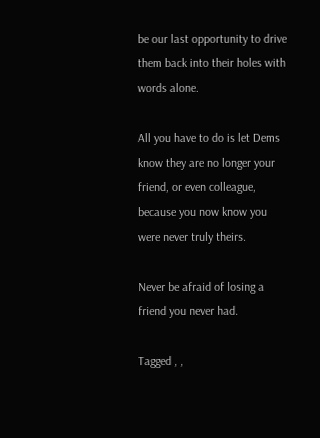be our last opportunity to drive them back into their holes with words alone.

All you have to do is let Dems know they are no longer your friend, or even colleague, because you now know you were never truly theirs.

Never be afraid of losing a friend you never had.

Tagged , ,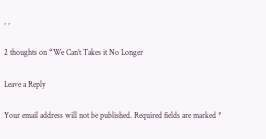, ,

2 thoughts on “We Can’t Takes it No Longer

Leave a Reply

Your email address will not be published. Required fields are marked *